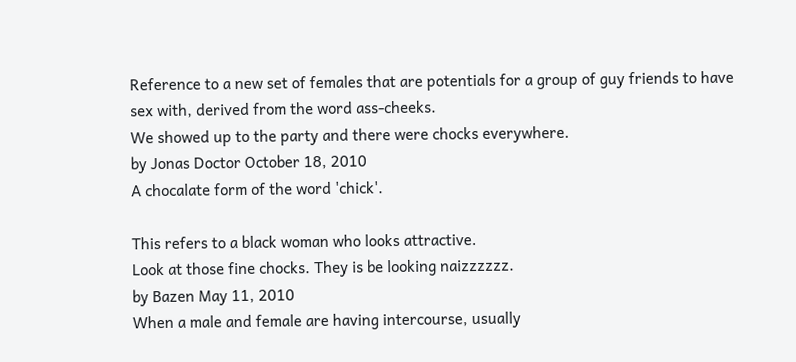Reference to a new set of females that are potentials for a group of guy friends to have sex with, derived from the word ass-cheeks.
We showed up to the party and there were chocks everywhere.
by Jonas Doctor October 18, 2010
A chocalate form of the word 'chick'.

This refers to a black woman who looks attractive.
Look at those fine chocks. They is be looking naizzzzzz.
by Bazen May 11, 2010
When a male and female are having intercourse, usually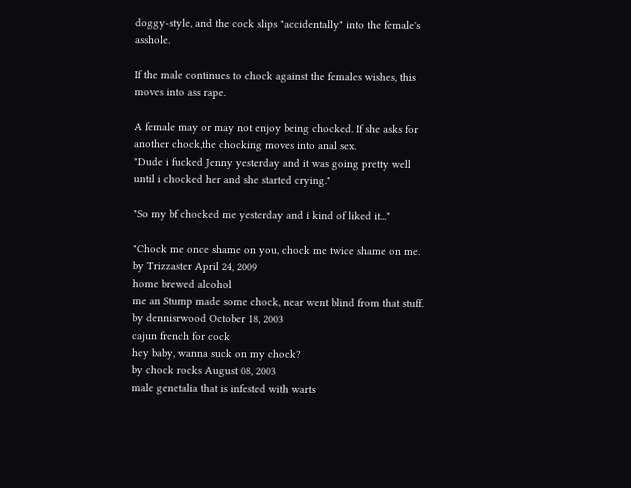doggy-style, and the cock slips "accidentally" into the female's asshole.

If the male continues to chock against the females wishes, this moves into ass rape.

A female may or may not enjoy being chocked. If she asks for another chock,the chocking moves into anal sex.
"Dude i fucked Jenny yesterday and it was going pretty well until i chocked her and she started crying."

"So my bf chocked me yesterday and i kind of liked it..."

"Chock me once shame on you, chock me twice shame on me.
by Trizzaster April 24, 2009
home brewed alcohol
me an Stump made some chock, near went blind from that stuff.
by dennisrwood October 18, 2003
cajun french for cock
hey baby, wanna suck on my chock?
by chock rocks August 08, 2003
male genetalia that is infested with warts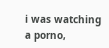i was watching a porno,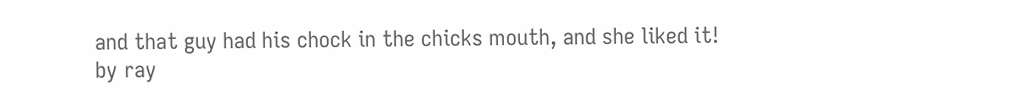and that guy had his chock in the chicks mouth, and she liked it!
by ray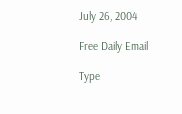July 26, 2004

Free Daily Email

Type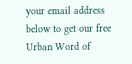your email address below to get our free Urban Word of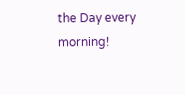the Day every morning!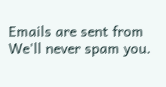Emails are sent from We'll never spam you.